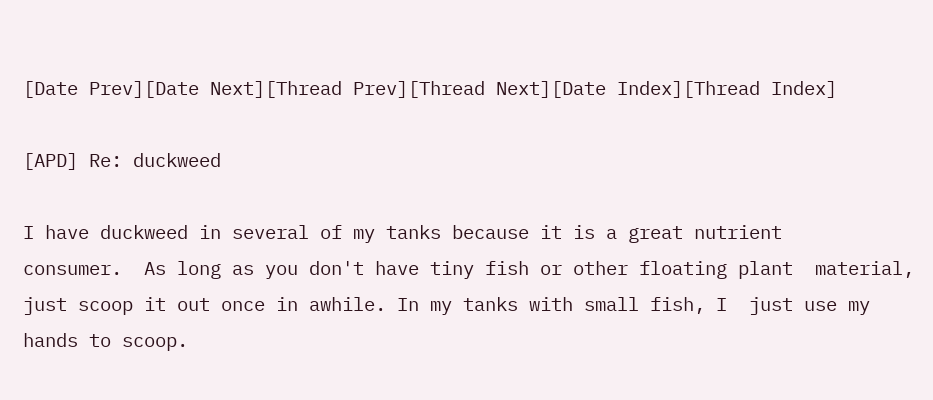[Date Prev][Date Next][Thread Prev][Thread Next][Date Index][Thread Index]

[APD] Re: duckweed

I have duckweed in several of my tanks because it is a great nutrient
consumer.  As long as you don't have tiny fish or other floating plant  material,
just scoop it out once in awhile. In my tanks with small fish, I  just use my
hands to scoop.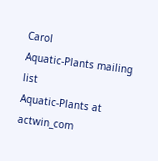Carol
Aquatic-Plants mailing list
Aquatic-Plants at actwin_com